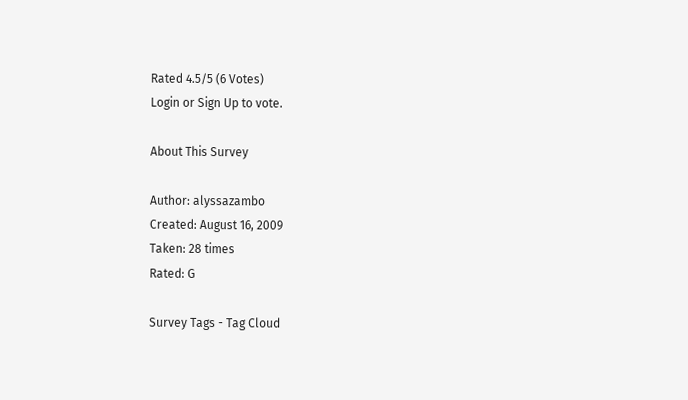Rated 4.5/5 (6 Votes)
Login or Sign Up to vote.

About This Survey

Author: alyssazambo
Created: August 16, 2009
Taken: 28 times
Rated: G

Survey Tags - Tag Cloud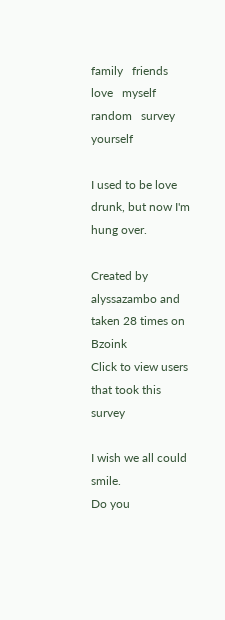family   friends   love   myself   random   survey   yourself

I used to be love drunk, but now I'm hung over.

Created by alyssazambo and taken 28 times on Bzoink
Click to view users that took this survey

I wish we all could smile.
Do you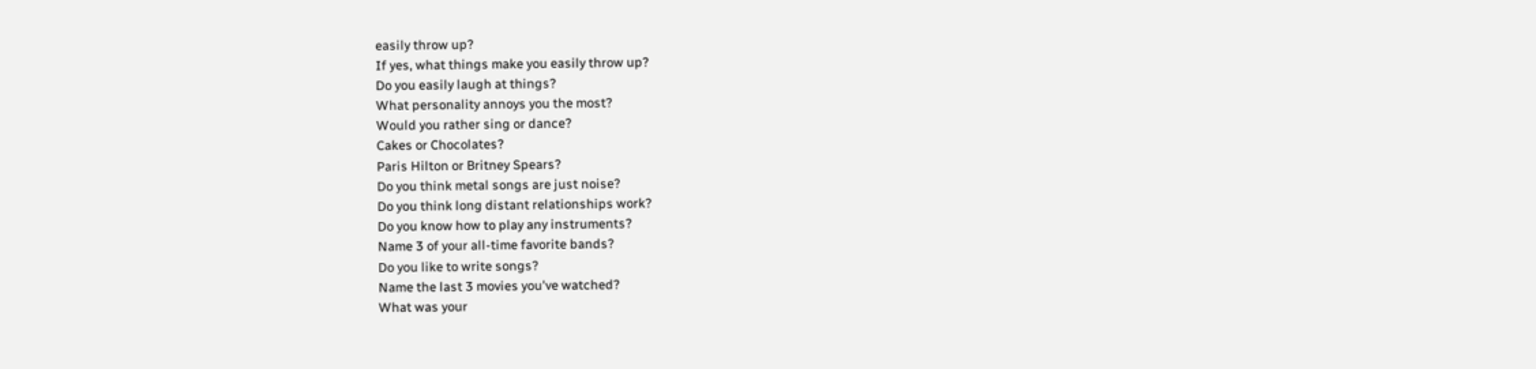easily throw up?
If yes, what things make you easily throw up?
Do you easily laugh at things?
What personality annoys you the most?
Would you rather sing or dance?
Cakes or Chocolates?
Paris Hilton or Britney Spears?
Do you think metal songs are just noise?
Do you think long distant relationships work?
Do you know how to play any instruments?
Name 3 of your all-time favorite bands?
Do you like to write songs?
Name the last 3 movies you've watched?
What was your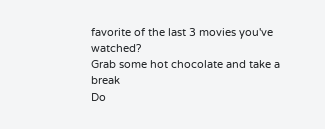favorite of the last 3 movies you've watched?
Grab some hot chocolate and take a break
Do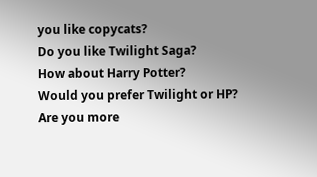you like copycats?
Do you like Twilight Saga?
How about Harry Potter?
Would you prefer Twilight or HP?
Are you more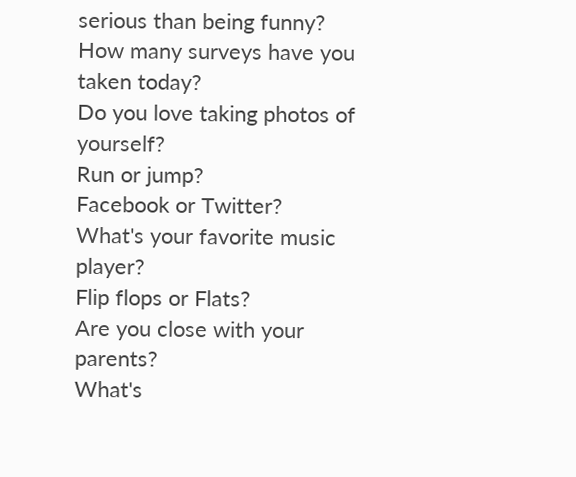serious than being funny?
How many surveys have you taken today?
Do you love taking photos of yourself?
Run or jump?
Facebook or Twitter?
What's your favorite music player?
Flip flops or Flats?
Are you close with your parents?
What's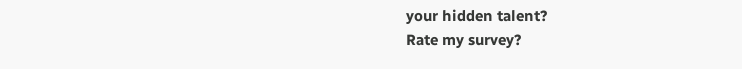your hidden talent?
Rate my survey?